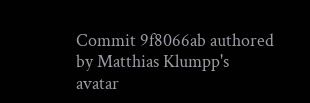Commit 9f8066ab authored by Matthias Klumpp's avatar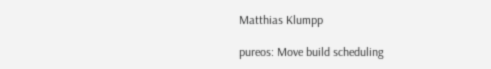Matthias Klumpp

pureos: Move build scheduling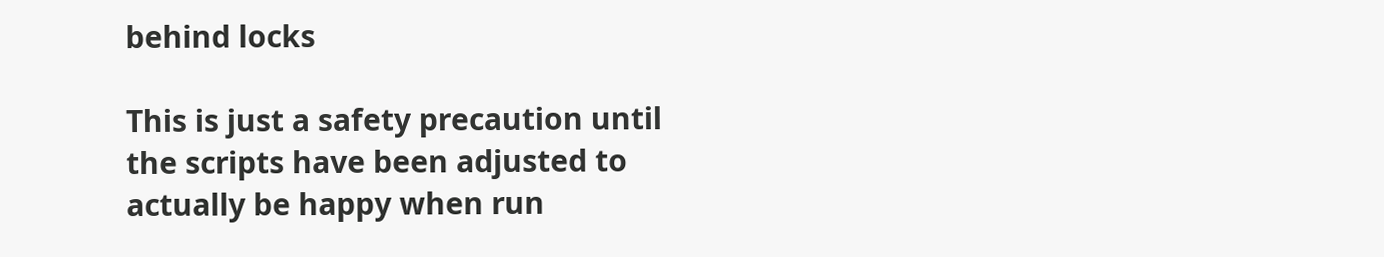behind locks

This is just a safety precaution until the scripts have been adjusted to
actually be happy when run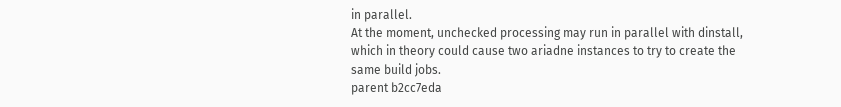in parallel.
At the moment, unchecked processing may run in parallel with dinstall,
which in theory could cause two ariadne instances to try to create the
same build jobs.
parent b2cc7eda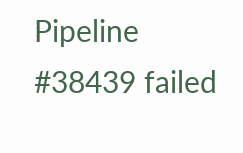Pipeline #38439 failed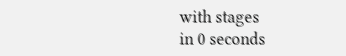with stages
in 0 seconds